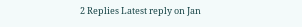2 Replies Latest reply on Jan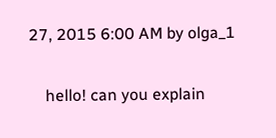27, 2015 6:00 AM by olga_1

    hello! can you explain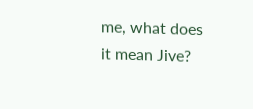me, what does it mean Jive?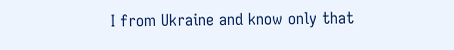I from Ukraine and know only that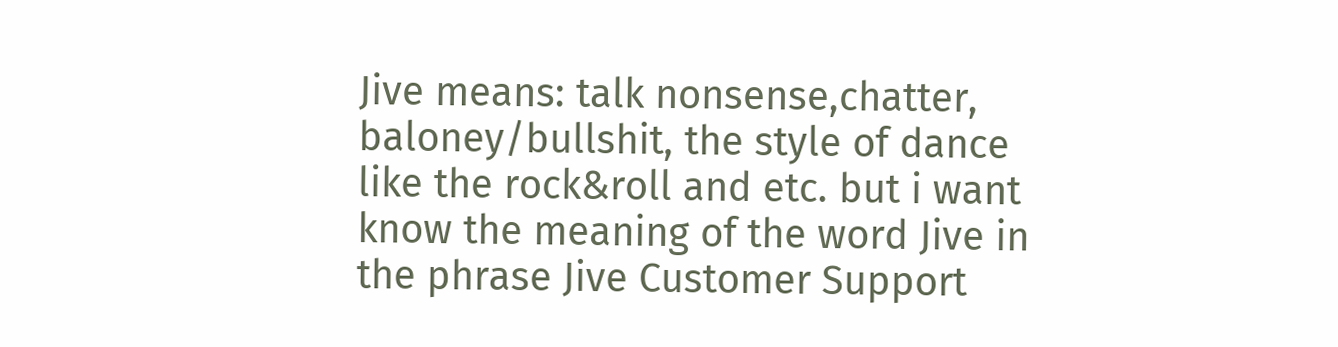Jive means: talk nonsense,chatter, baloney/bullshit, the style of dance like the rock&roll and etc. but i want know the meaning of the word Jive in the phrase Jive Customer Support